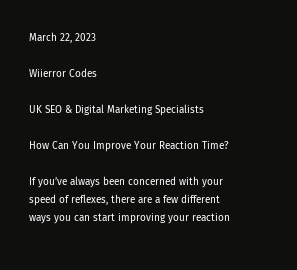March 22, 2023

Wiierror Codes

UK SEO & Digital Marketing Specialists

How Can You Improve Your Reaction Time?

If you’ve always been concerned with your speed of reflexes, there are a few different ways you can start improving your reaction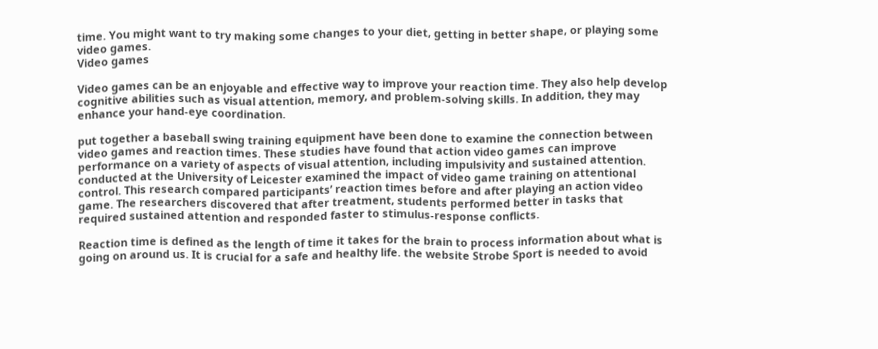time. You might want to try making some changes to your diet, getting in better shape, or playing some video games.
Video games

Video games can be an enjoyable and effective way to improve your reaction time. They also help develop cognitive abilities such as visual attention, memory, and problem-solving skills. In addition, they may enhance your hand-eye coordination.

put together a baseball swing training equipment have been done to examine the connection between video games and reaction times. These studies have found that action video games can improve performance on a variety of aspects of visual attention, including impulsivity and sustained attention. conducted at the University of Leicester examined the impact of video game training on attentional control. This research compared participants’ reaction times before and after playing an action video game. The researchers discovered that after treatment, students performed better in tasks that required sustained attention and responded faster to stimulus-response conflicts.

Reaction time is defined as the length of time it takes for the brain to process information about what is going on around us. It is crucial for a safe and healthy life. the website Strobe Sport is needed to avoid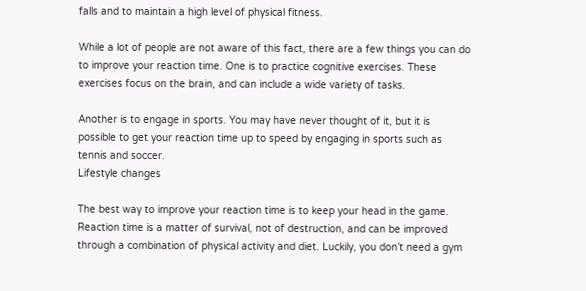falls and to maintain a high level of physical fitness.

While a lot of people are not aware of this fact, there are a few things you can do to improve your reaction time. One is to practice cognitive exercises. These exercises focus on the brain, and can include a wide variety of tasks.

Another is to engage in sports. You may have never thought of it, but it is possible to get your reaction time up to speed by engaging in sports such as tennis and soccer.
Lifestyle changes

The best way to improve your reaction time is to keep your head in the game. Reaction time is a matter of survival, not of destruction, and can be improved through a combination of physical activity and diet. Luckily, you don’t need a gym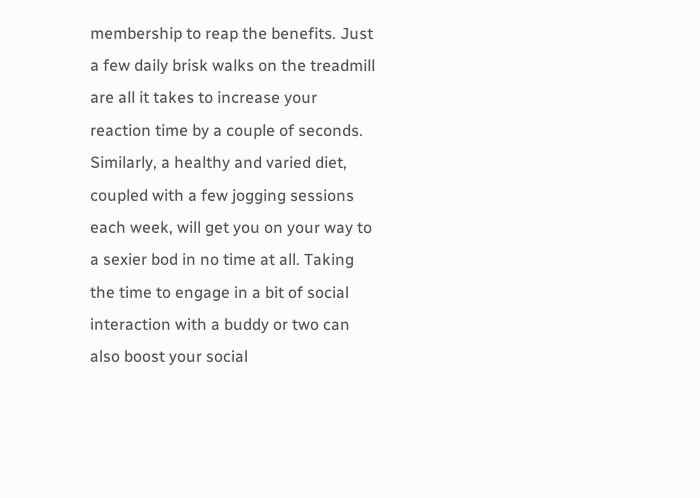membership to reap the benefits. Just a few daily brisk walks on the treadmill are all it takes to increase your reaction time by a couple of seconds. Similarly, a healthy and varied diet, coupled with a few jogging sessions each week, will get you on your way to a sexier bod in no time at all. Taking the time to engage in a bit of social interaction with a buddy or two can also boost your social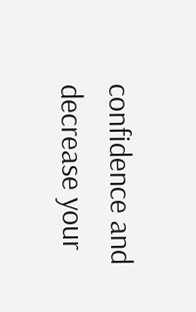confidence and decrease your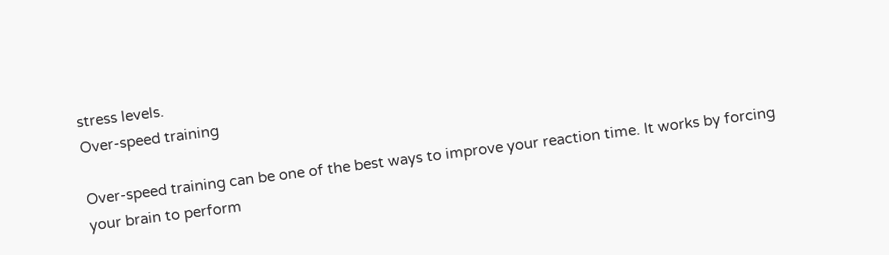stress levels.
Over-speed training

Over-speed training can be one of the best ways to improve your reaction time. It works by forcing your brain to perform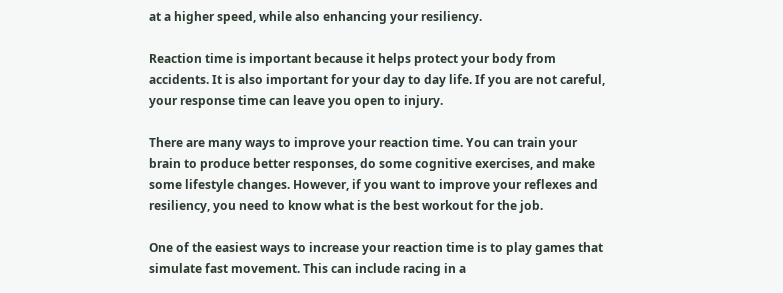at a higher speed, while also enhancing your resiliency.

Reaction time is important because it helps protect your body from accidents. It is also important for your day to day life. If you are not careful, your response time can leave you open to injury.

There are many ways to improve your reaction time. You can train your brain to produce better responses, do some cognitive exercises, and make some lifestyle changes. However, if you want to improve your reflexes and resiliency, you need to know what is the best workout for the job.

One of the easiest ways to increase your reaction time is to play games that simulate fast movement. This can include racing in a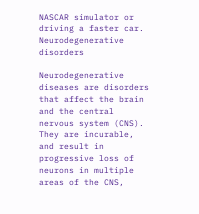NASCAR simulator or driving a faster car.
Neurodegenerative disorders

Neurodegenerative diseases are disorders that affect the brain and the central nervous system (CNS). They are incurable, and result in progressive loss of neurons in multiple areas of the CNS,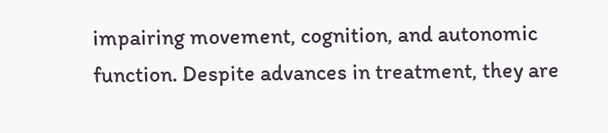impairing movement, cognition, and autonomic function. Despite advances in treatment, they are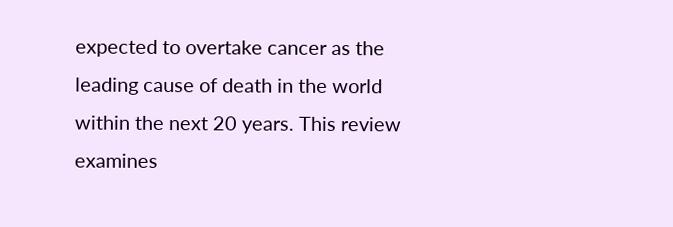expected to overtake cancer as the leading cause of death in the world within the next 20 years. This review examines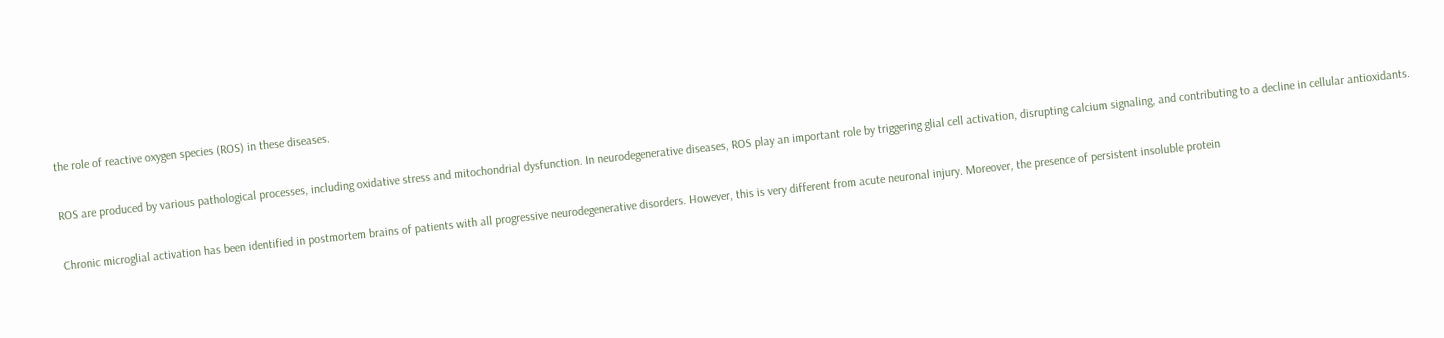the role of reactive oxygen species (ROS) in these diseases.

ROS are produced by various pathological processes, including oxidative stress and mitochondrial dysfunction. In neurodegenerative diseases, ROS play an important role by triggering glial cell activation, disrupting calcium signaling, and contributing to a decline in cellular antioxidants.

Chronic microglial activation has been identified in postmortem brains of patients with all progressive neurodegenerative disorders. However, this is very different from acute neuronal injury. Moreover, the presence of persistent insoluble protein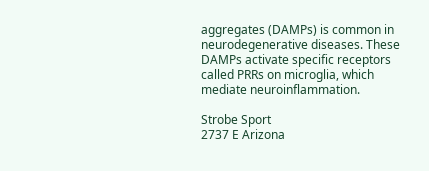aggregates (DAMPs) is common in neurodegenerative diseases. These DAMPs activate specific receptors called PRRs on microglia, which mediate neuroinflammation.

Strobe Sport
2737 E Arizona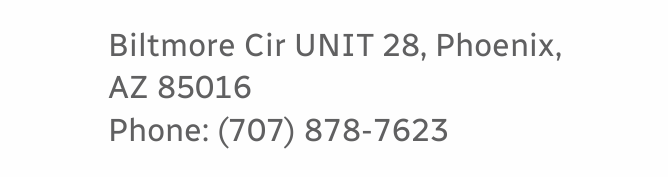Biltmore Cir UNIT 28, Phoenix, AZ 85016
Phone: (707) 878-7623